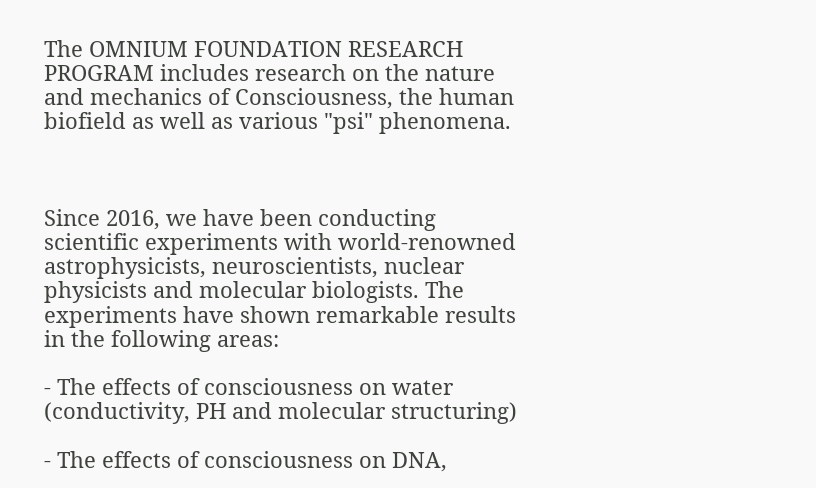The OMNIUM FOUNDATION RESEARCH PROGRAM includes research on the nature and mechanics of Consciousness, the human biofield as well as various "psi" phenomena.



Since 2016, we have been conducting scientific experiments with world-renowned astrophysicists, neuroscientists, nuclear physicists and molecular biologists. The experiments have shown remarkable results in the following areas:

- The effects of consciousness on water (conductivity, PH and molecular structuring)

- The effects of consciousness on DNA,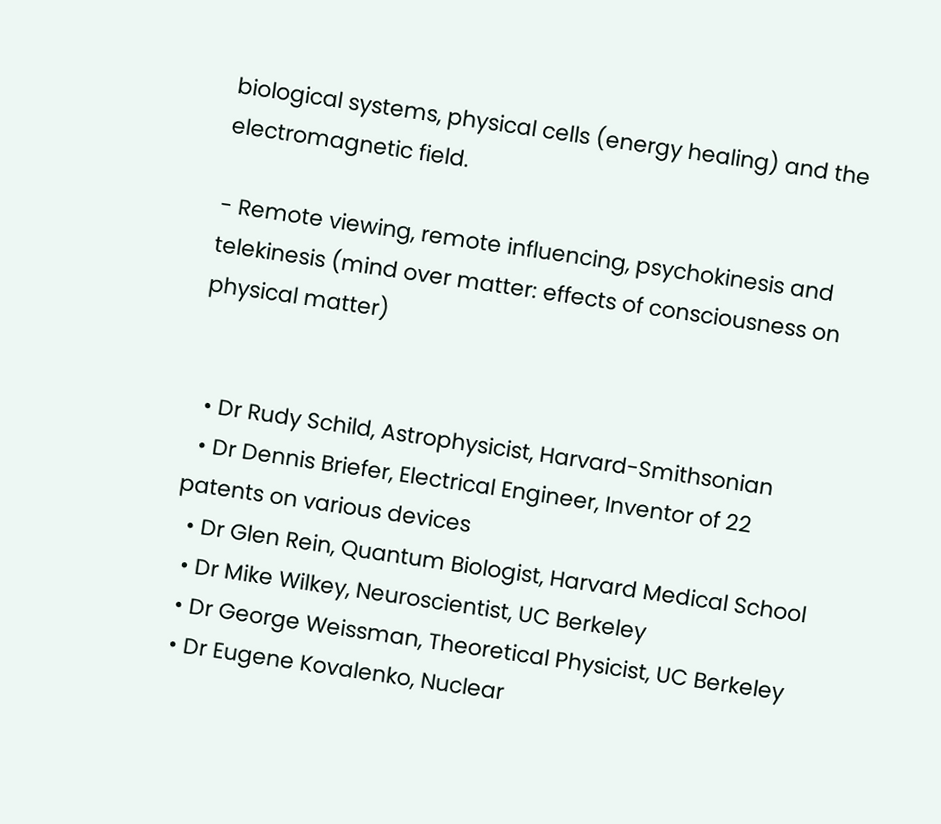biological systems, physical cells (energy healing) and the electromagnetic field.

- Remote viewing, remote influencing, psychokinesis and telekinesis (mind over matter: effects of consciousness on physical matter)


  • Dr Rudy Schild, Astrophysicist, Harvard-Smithsonian
  • Dr Dennis Briefer, Electrical Engineer, Inventor of 22 patents on various devices
  • Dr Glen Rein, Quantum Biologist, Harvard Medical School
  • Dr Mike Wilkey, Neuroscientist, UC Berkeley
  • Dr George Weissman, Theoretical Physicist, UC Berkeley
  • Dr Eugene Kovalenko, Nuclear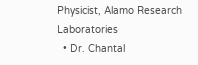Physicist, Alamo Research Laboratories
  • Dr. Chantal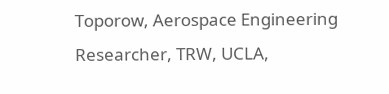Toporow, Aerospace Engineering Researcher, TRW, UCLA,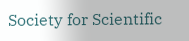Society for Scientific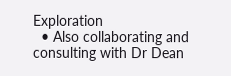Exploration
  • Also collaborating and consulting with Dr Dean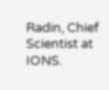Radin, Chief Scientist at IONS.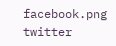facebook.png   twitter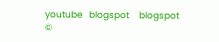youtube   blogspot     blogspot
©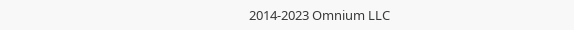2014-2023 Omnium LLC